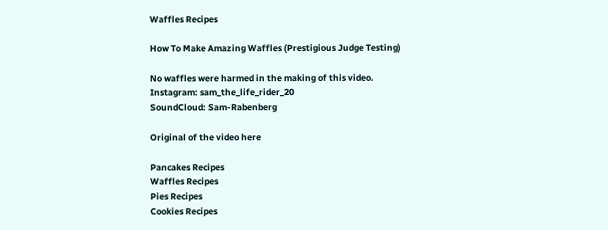Waffles Recipes

How To Make Amazing Waffles (Prestigious Judge Testing)

No waffles were harmed in the making of this video.
Instagram: sam_the_life_rider_20
SoundCloud: Sam-Rabenberg

Original of the video here

Pancakes Recipes
Waffles Recipes
Pies Recipes
Cookies Recipes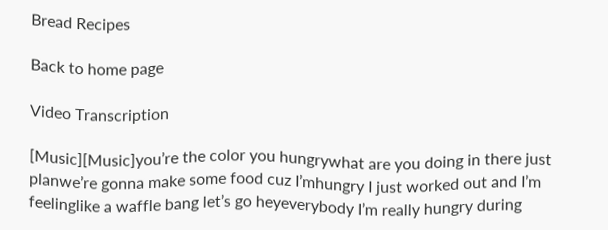Bread Recipes

Back to home page

Video Transcription

[Music][Music]you’re the color you hungrywhat are you doing in there just planwe’re gonna make some food cuz I’mhungry I just worked out and I’m feelinglike a waffle bang let’s go heyeverybody I’m really hungry during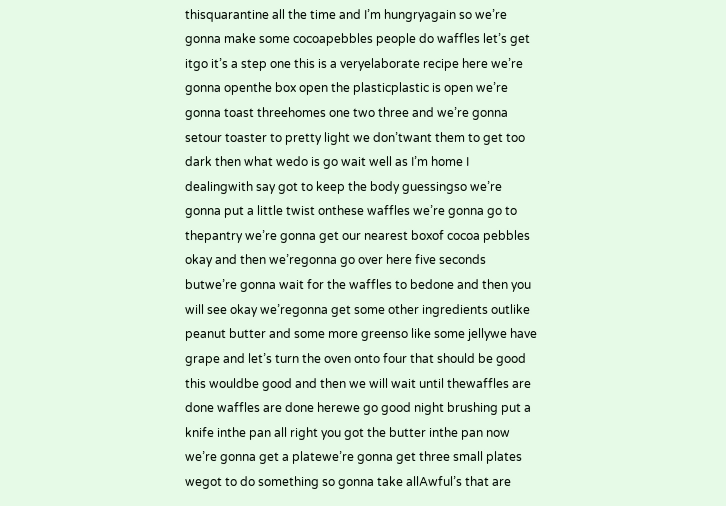thisquarantine all the time and I’m hungryagain so we’re gonna make some cocoapebbles people do waffles let’s get itgo it’s a step one this is a veryelaborate recipe here we’re gonna openthe box open the plasticplastic is open we’re gonna toast threehomes one two three and we’re gonna setour toaster to pretty light we don’twant them to get too dark then what wedo is go wait well as I’m home I dealingwith say got to keep the body guessingso we’re gonna put a little twist onthese waffles we’re gonna go to thepantry we’re gonna get our nearest boxof cocoa pebbles okay and then we’regonna go over here five seconds butwe’re gonna wait for the waffles to bedone and then you will see okay we’regonna get some other ingredients outlike peanut butter and some more greenso like some jellywe have grape and let’s turn the oven onto four that should be good this wouldbe good and then we will wait until thewaffles are done waffles are done herewe go good night brushing put a knife inthe pan all right you got the butter inthe pan now we’re gonna get a platewe’re gonna get three small plates wegot to do something so gonna take allAwful’s that are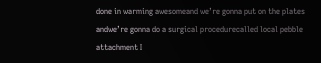done in warming awesomeand we’re gonna put on the plates andwe’re gonna do a surgical procedurecalled local pebble attachment I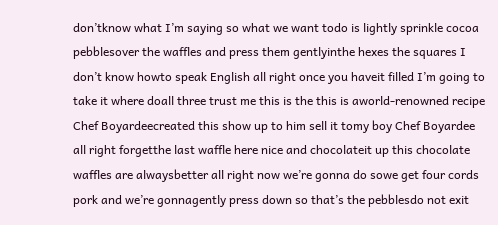don’tknow what I’m saying so what we want todo is lightly sprinkle cocoa pebblesover the waffles and press them gentlyinthe hexes the squares I don’t know howto speak English all right once you haveit filled I’m going to take it where doall three trust me this is the this is aworld-renowned recipe Chef Boyardeecreated this show up to him sell it tomy boy Chef Boyardee all right forgetthe last waffle here nice and chocolateit up this chocolate waffles are alwaysbetter all right now we’re gonna do sowe get four cords pork and we’re gonnagently press down so that’s the pebblesdo not exit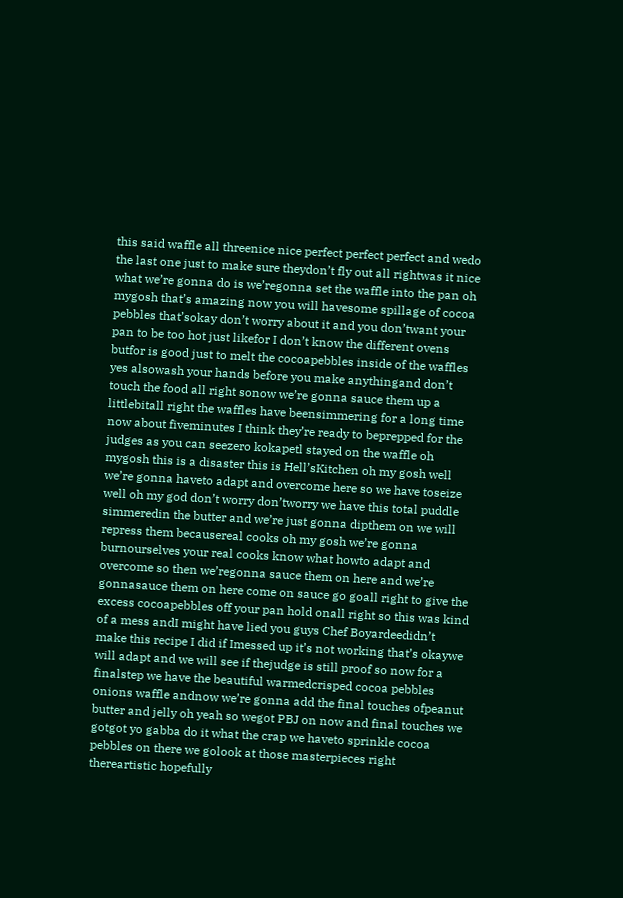this said waffle all threenice nice perfect perfect perfect and wedo the last one just to make sure theydon’t fly out all rightwas it nice what we’re gonna do is we’regonna set the waffle into the pan oh mygosh that’s amazing now you will havesome spillage of cocoa pebbles that’sokay don’t worry about it and you don’twant your pan to be too hot just likefor I don’t know the different ovens butfor is good just to melt the cocoapebbles inside of the waffles yes alsowash your hands before you make anythingand don’t touch the food all right sonow we’re gonna sauce them up a littlebitall right the waffles have beensimmering for a long time now about fiveminutes I think they’re ready to beprepped for the judges as you can seezero kokapetl stayed on the waffle oh mygosh this is a disaster this is Hell’sKitchen oh my gosh well we’re gonna haveto adapt and overcome here so we have toseize well oh my god don’t worry don’tworry we have this total puddle simmeredin the butter and we’re just gonna dipthem on we will repress them becausereal cooks oh my gosh we’re gonna burnourselves your real cooks know what howto adapt and overcome so then we’regonna sauce them on here and we’re gonnasauce them on here come on sauce go goall right to give the excess cocoapebbles off your pan hold onall right so this was kind of a mess andI might have lied you guys Chef Boyardeedidn’t make this recipe I did if Imessed up it’s not working that’s okaywe will adapt and we will see if thejudge is still proof so now for a finalstep we have the beautiful warmedcrisped cocoa pebbles onions waffle andnow we’re gonna add the final touches ofpeanut butter and jelly oh yeah so wegot PBJ on now and final touches we gotgot yo gabba do it what the crap we haveto sprinkle cocoa pebbles on there we golook at those masterpieces right thereartistic hopefully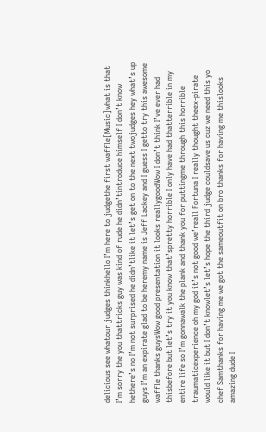delicious see whatour judges thinkhello I’m here to judgethe first waffle[Music]what is that I’m sorry the you thattricks guy was kind of rude he didn’tintroduce himself I don’t know hethere’s no I’m not surprised he didn’tlike it let’s get on to the next twojudges hey what’s up guys I’m an expirate glad to be heremy name is Jeff Lackey and I guess I getto try this awesome waffle thanks guysWow good presentation it looks reallygoodWow I don’t think I’ve ever had thisbefore but let’s try it you know that’spretty horrible I only have had thatterrible in my entire life so I’m gonnawalk the plank and thank you for puttingme through this horrible traumaticexperience oh my god it’s not good we’reall Fortuna I really thought theex-pirate would like it but I don’t knowlet’s let’s hope the third judge couldsave us cuz we need this yo chef Samthanks for having me we got the sameoutfit on bro thanks for having me thislooks amazing dude I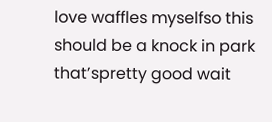love waffles myselfso this should be a knock in park that’spretty good wait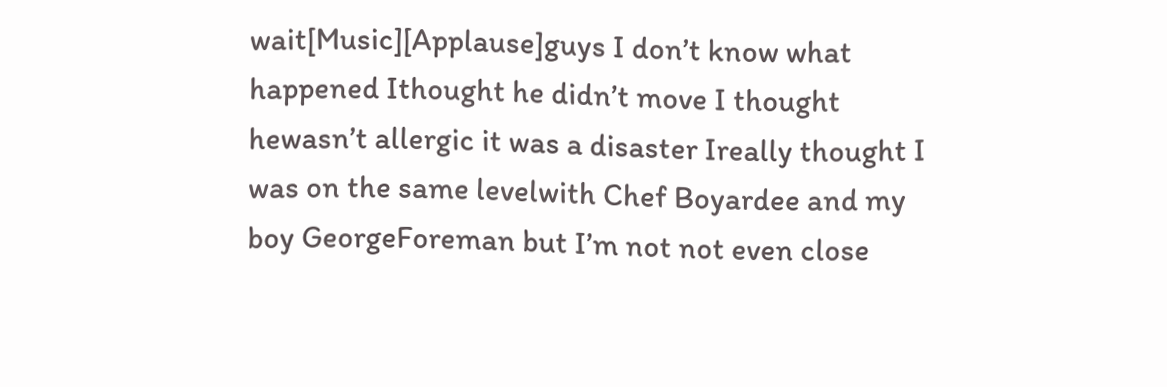wait[Music][Applause]guys I don’t know what happened Ithought he didn’t move I thought hewasn’t allergic it was a disaster Ireally thought I was on the same levelwith Chef Boyardee and my boy GeorgeForeman but I’m not not even close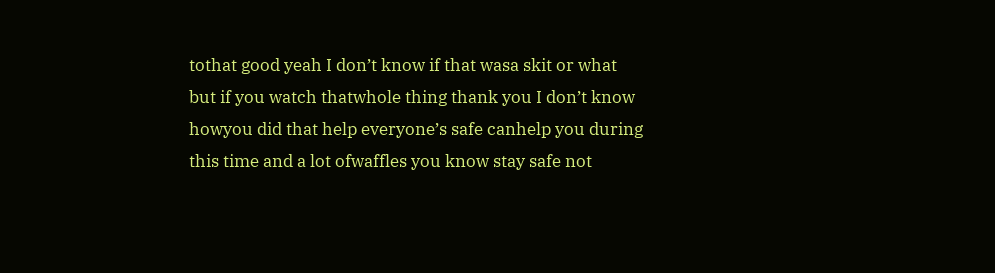tothat good yeah I don’t know if that wasa skit or what but if you watch thatwhole thing thank you I don’t know howyou did that help everyone’s safe canhelp you during this time and a lot ofwaffles you know stay safe not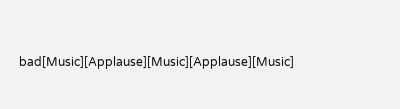bad[Music][Applause][Music][Applause][Music]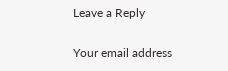Leave a Reply

Your email address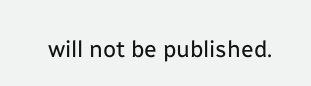will not be published.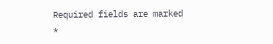Required fields are marked *